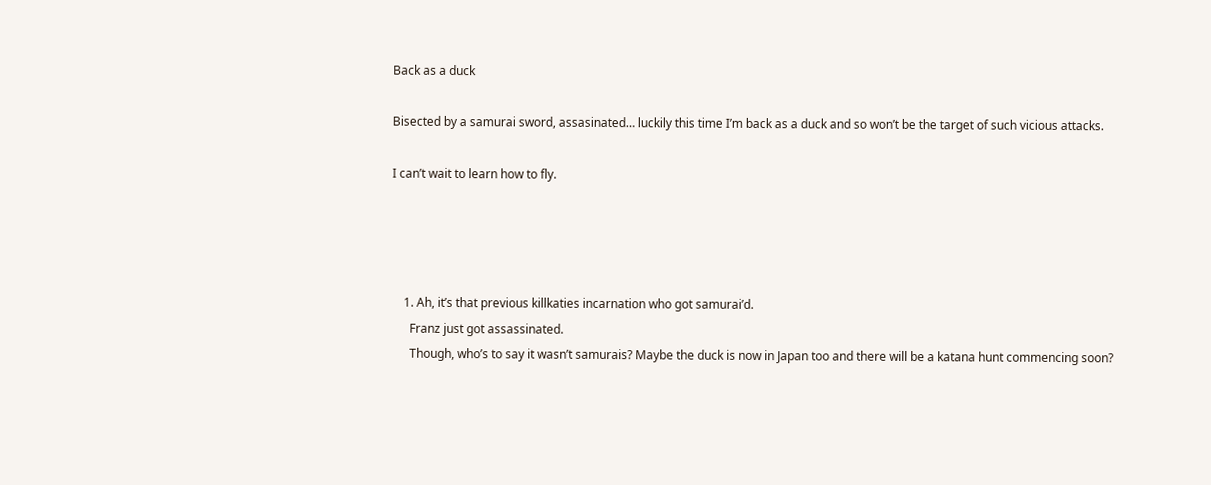Back as a duck

Bisected by a samurai sword, assasinated… luckily this time I’m back as a duck and so won’t be the target of such vicious attacks.

I can’t wait to learn how to fly.




    1. Ah, it’s that previous killkaties incarnation who got samurai’d.
      Franz just got assassinated.
      Though, who’s to say it wasn’t samurais? Maybe the duck is now in Japan too and there will be a katana hunt commencing soon?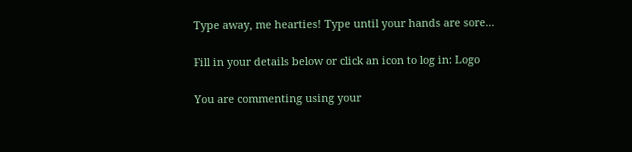Type away, me hearties! Type until your hands are sore...

Fill in your details below or click an icon to log in: Logo

You are commenting using your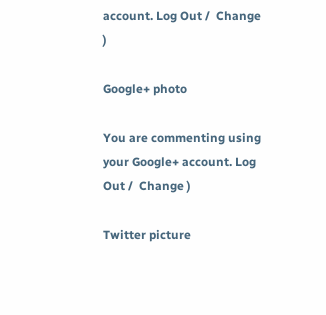account. Log Out /  Change )

Google+ photo

You are commenting using your Google+ account. Log Out /  Change )

Twitter picture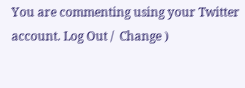You are commenting using your Twitter account. Log Out /  Change )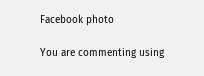Facebook photo

You are commenting using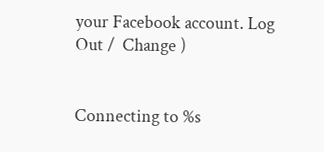your Facebook account. Log Out /  Change )


Connecting to %s